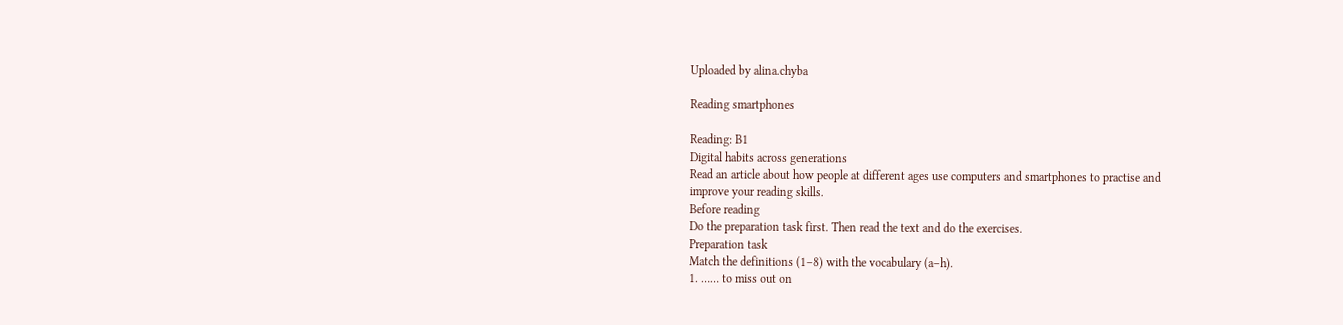Uploaded by alina.chyba

Reading smartphones

Reading: B1
Digital habits across generations
Read an article about how people at different ages use computers and smartphones to practise and
improve your reading skills.
Before reading
Do the preparation task first. Then read the text and do the exercises.
Preparation task
Match the definitions (1–8) with the vocabulary (a–h).
1. …… to miss out on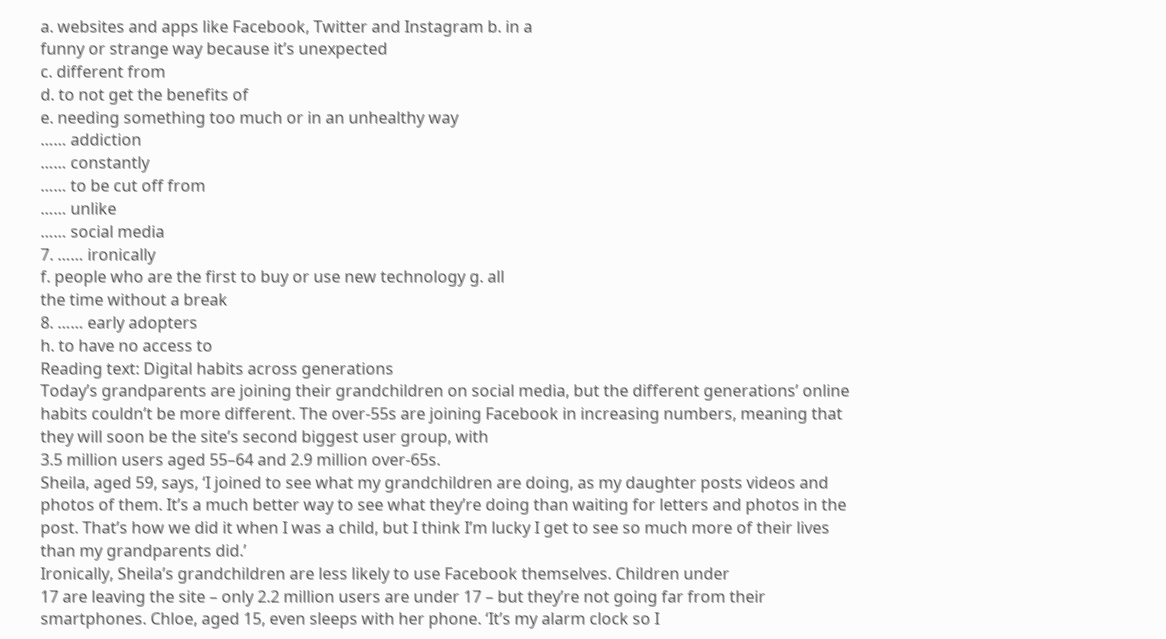a. websites and apps like Facebook, Twitter and Instagram b. in a
funny or strange way because it’s unexpected
c. different from
d. to not get the benefits of
e. needing something too much or in an unhealthy way
…… addiction
…… constantly
…… to be cut off from
…… unlike
…… social media
7. …… ironically
f. people who are the first to buy or use new technology g. all
the time without a break
8. …… early adopters
h. to have no access to
Reading text: Digital habits across generations
Today’s grandparents are joining their grandchildren on social media, but the different generations’ online
habits couldn’t be more different. The over-55s are joining Facebook in increasing numbers, meaning that
they will soon be the site’s second biggest user group, with
3.5 million users aged 55–64 and 2.9 million over-65s.
Sheila, aged 59, says, ‘I joined to see what my grandchildren are doing, as my daughter posts videos and
photos of them. It’s a much better way to see what they’re doing than waiting for letters and photos in the
post. That’s how we did it when I was a child, but I think I’m lucky I get to see so much more of their lives
than my grandparents did.’
Ironically, Sheila’s grandchildren are less likely to use Facebook themselves. Children under
17 are leaving the site – only 2.2 million users are under 17 – but they’re not going far from their
smartphones. Chloe, aged 15, even sleeps with her phone. ‘It’s my alarm clock so I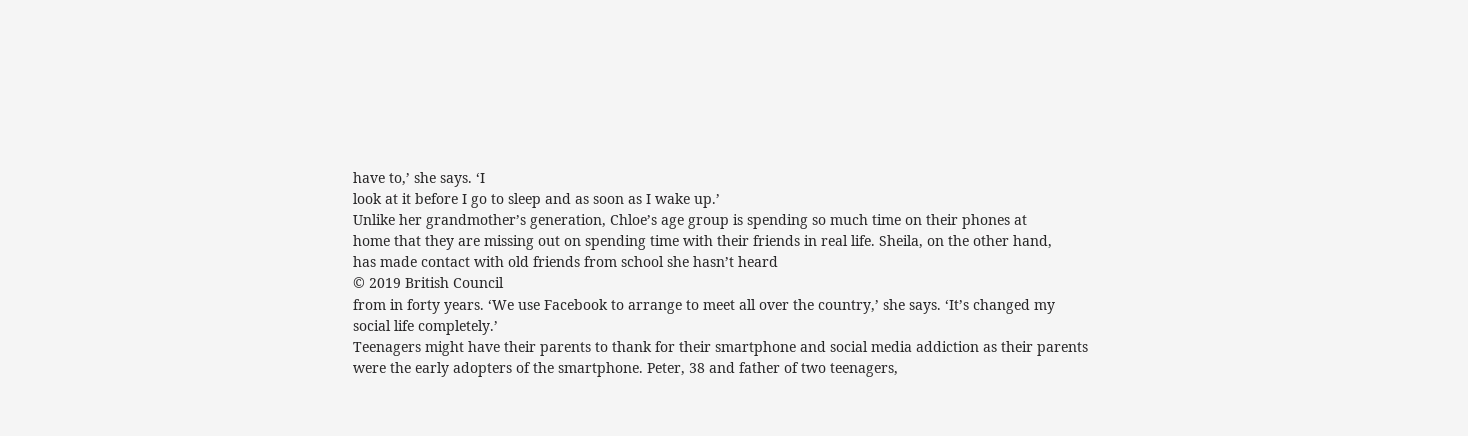have to,’ she says. ‘I
look at it before I go to sleep and as soon as I wake up.’
Unlike her grandmother’s generation, Chloe’s age group is spending so much time on their phones at
home that they are missing out on spending time with their friends in real life. Sheila, on the other hand,
has made contact with old friends from school she hasn’t heard
© 2019 British Council
from in forty years. ‘We use Facebook to arrange to meet all over the country,’ she says. ‘It’s changed my
social life completely.’
Teenagers might have their parents to thank for their smartphone and social media addiction as their parents
were the early adopters of the smartphone. Peter, 38 and father of two teenagers,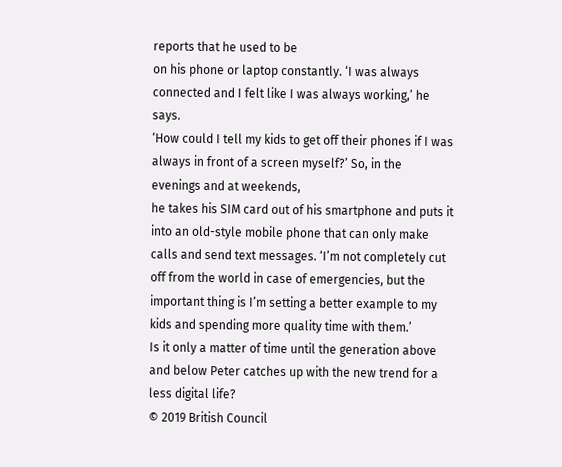reports that he used to be
on his phone or laptop constantly. ‘I was always connected and I felt like I was always working,’ he says.
‘How could I tell my kids to get off their phones if I was always in front of a screen myself?’ So, in the
evenings and at weekends,
he takes his SIM card out of his smartphone and puts it into an old-style mobile phone that can only make
calls and send text messages. ‘I’m not completely cut off from the world in case of emergencies, but the
important thing is I’m setting a better example to my kids and spending more quality time with them.’
Is it only a matter of time until the generation above and below Peter catches up with the new trend for a
less digital life?
© 2019 British Council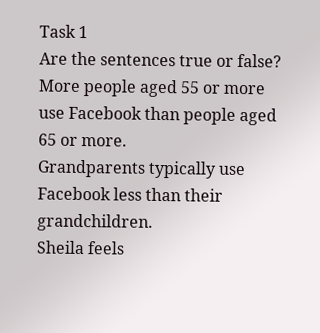Task 1
Are the sentences true or false?
More people aged 55 or more use Facebook than people aged 65 or more.
Grandparents typically use Facebook less than their grandchildren.
Sheila feels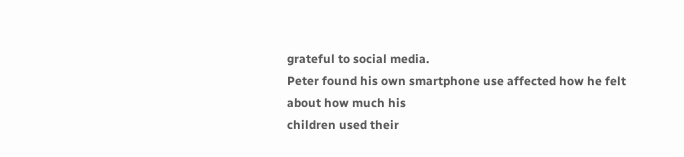grateful to social media.
Peter found his own smartphone use affected how he felt about how much his
children used their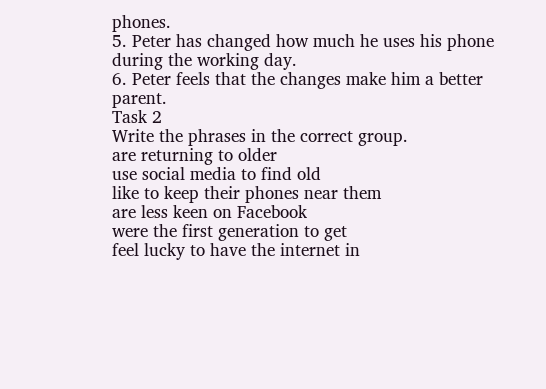phones.
5. Peter has changed how much he uses his phone during the working day.
6. Peter feels that the changes make him a better parent.
Task 2
Write the phrases in the correct group.
are returning to older
use social media to find old
like to keep their phones near them
are less keen on Facebook
were the first generation to get
feel lucky to have the internet in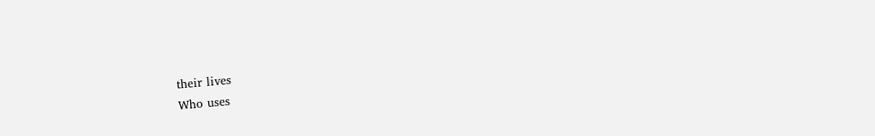their lives
Who uses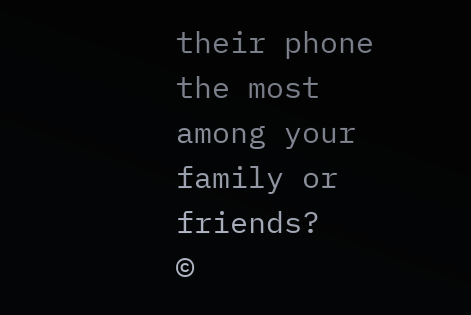their phone the most among your family or friends?
©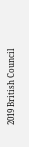2019 British Council